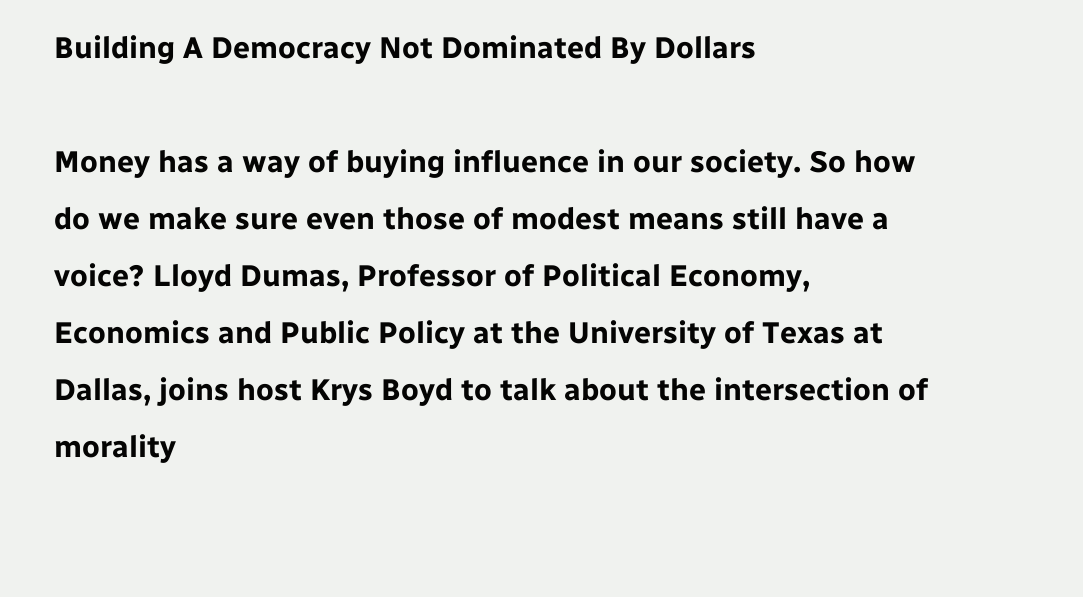Building A Democracy Not Dominated By Dollars

Money has a way of buying influence in our society. So how do we make sure even those of modest means still have a voice? Lloyd Dumas, Professor of Political Economy, Economics and Public Policy at the University of Texas at Dallas, joins host Krys Boyd to talk about the intersection of morality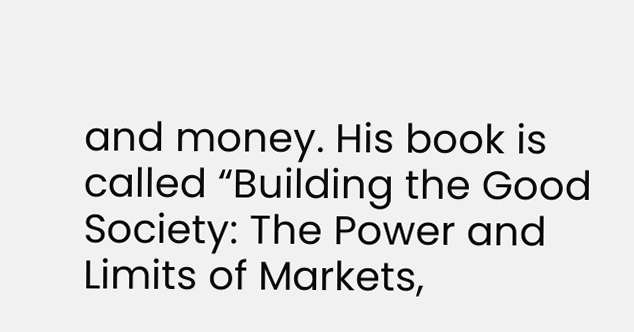and money. His book is called “Building the Good Society: The Power and Limits of Markets,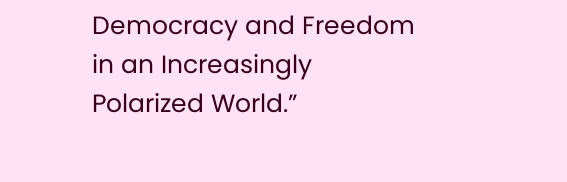Democracy and Freedom in an Increasingly Polarized World.”